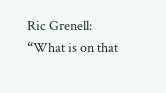Ric Grenell: “What is on that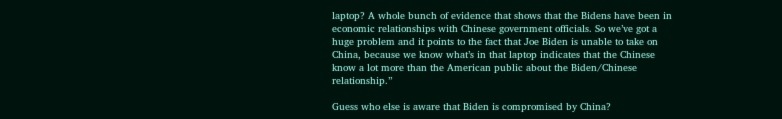laptop? A whole bunch of evidence that shows that the Bidens have been in economic relationships with Chinese government officials. So we’ve got a huge problem and it points to the fact that Joe Biden is unable to take on China, because we know what’s in that laptop indicates that the Chinese know a lot more than the American public about the Biden/Chinese relationship.”

Guess who else is aware that Biden is compromised by China?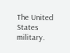The United States military.